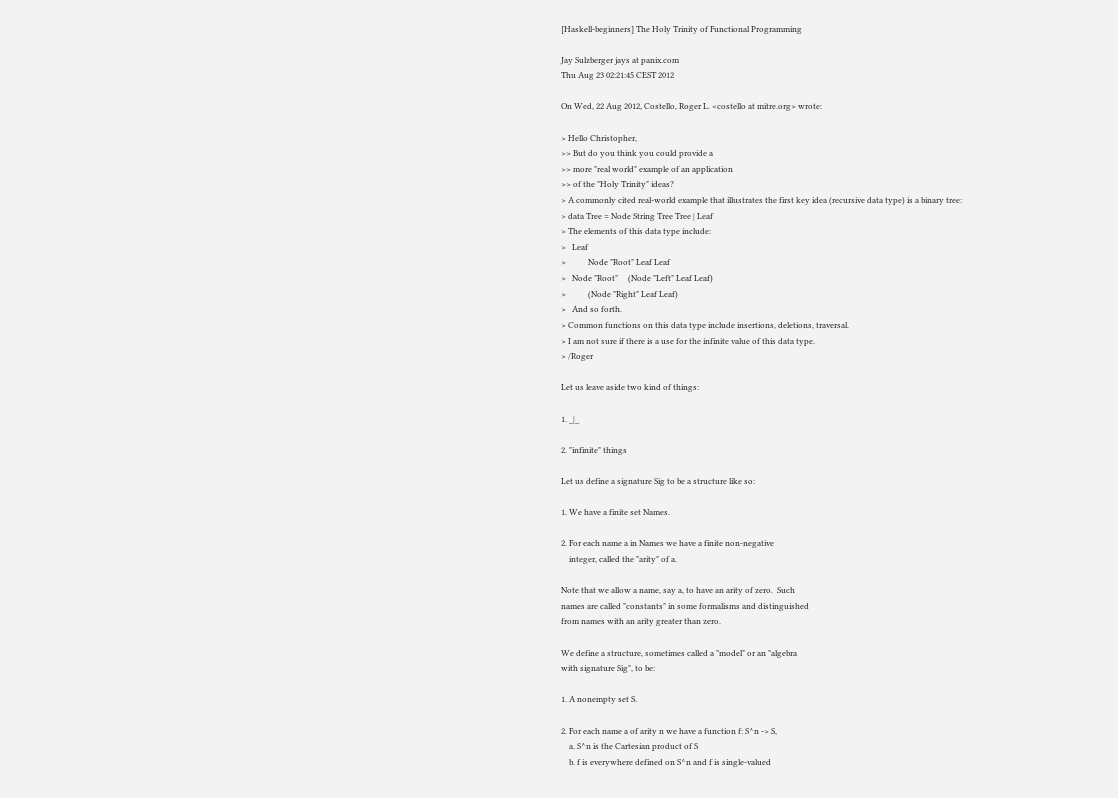[Haskell-beginners] The Holy Trinity of Functional Programming

Jay Sulzberger jays at panix.com
Thu Aug 23 02:21:45 CEST 2012

On Wed, 22 Aug 2012, Costello, Roger L. <costello at mitre.org> wrote:

> Hello Christopher,
>> But do you think you could provide a
>> more "real world" example of an application
>> of the "Holy Trinity" ideas?
> A commonly cited real-world example that illustrates the first key idea (recursive data type) is a binary tree:
> data Tree = Node String Tree Tree | Leaf
> The elements of this data type include:
>   Leaf
>           Node "Root" Leaf Leaf
>   Node "Root"     (Node "Left" Leaf Leaf)
>           (Node "Right" Leaf Leaf)
>   And so forth.
> Common functions on this data type include insertions, deletions, traversal.
> I am not sure if there is a use for the infinite value of this data type.
> /Roger

Let us leave aside two kind of things:

1. _|_

2. "infinite" things

Let us define a signature Sig to be a structure like so:

1. We have a finite set Names.

2. For each name a in Names we have a finite non-negative
    integer, called the "arity" of a.

Note that we allow a name, say a, to have an arity of zero.  Such
names are called "constants" in some formalisms and distinguished
from names with an arity greater than zero.

We define a structure, sometimes called a "model" or an "algebra
with signature Sig", to be:

1. A nonempty set S.

2. For each name a of arity n we have a function f: S^n -> S,
    a. S^n is the Cartesian product of S
    b. f is everywhere defined on S^n and f is single-valued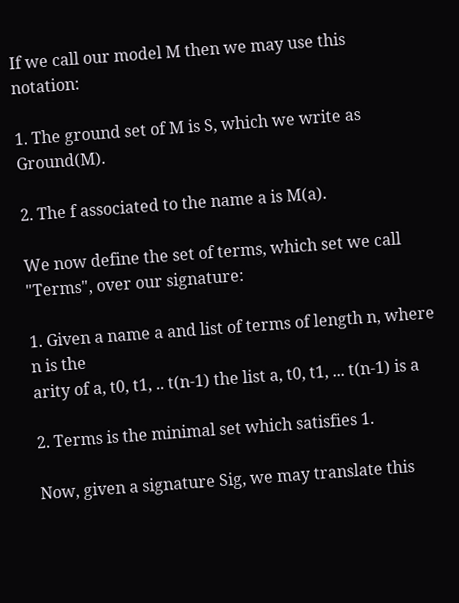If we call our model M then we may use this notation:

1. The ground set of M is S, which we write as Ground(M).

2. The f associated to the name a is M(a).

We now define the set of terms, which set we call "Terms", over our signature:

1. Given a name a and list of terms of length n, where n is the
arity of a, t0, t1, .. t(n-1) the list a, t0, t1, ... t(n-1) is a

2. Terms is the minimal set which satisfies 1.

Now, given a signature Sig, we may translate this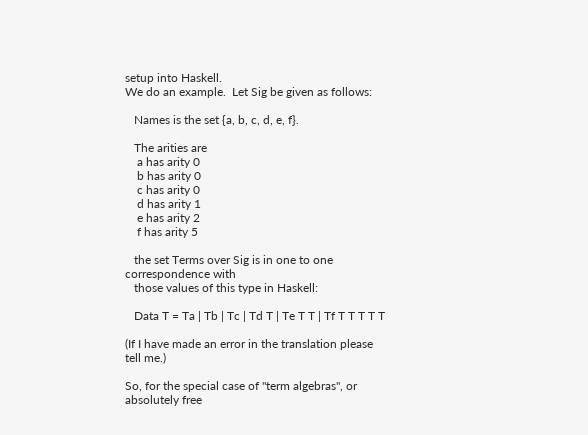setup into Haskell.
We do an example.  Let Sig be given as follows:

   Names is the set {a, b, c, d, e, f}.

   The arities are
    a has arity 0
    b has arity 0
    c has arity 0
    d has arity 1
    e has arity 2
    f has arity 5

   the set Terms over Sig is in one to one correspondence with
   those values of this type in Haskell:

   Data T = Ta | Tb | Tc | Td T | Te T T | Tf T T T T T

(If I have made an error in the translation please tell me.)

So, for the special case of "term algebras", or absolutely free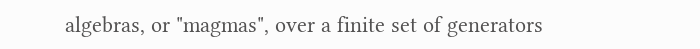algebras, or "magmas", over a finite set of generators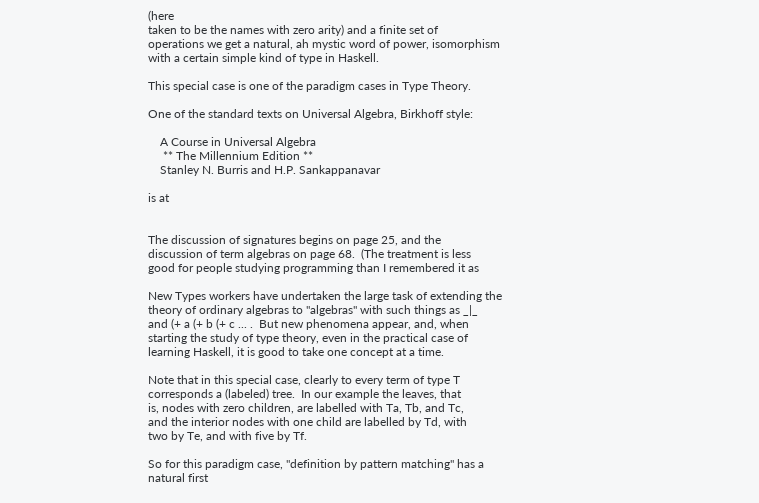(here
taken to be the names with zero arity) and a finite set of
operations we get a natural, ah mystic word of power, isomorphism
with a certain simple kind of type in Haskell.

This special case is one of the paradigm cases in Type Theory.

One of the standard texts on Universal Algebra, Birkhoff style:

    A Course in Universal Algebra
     ** The Millennium Edition **
    Stanley N. Burris and H.P. Sankappanavar

is at


The discussion of signatures begins on page 25, and the
discussion of term algebras on page 68.  (The treatment is less
good for people studying programming than I remembered it as

New Types workers have undertaken the large task of extending the
theory of ordinary algebras to "algebras" with such things as _|_
and (+ a (+ b (+ c ... .  But new phenomena appear, and, when
starting the study of type theory, even in the practical case of
learning Haskell, it is good to take one concept at a time.

Note that in this special case, clearly to every term of type T
corresponds a (labeled) tree.  In our example the leaves, that
is, nodes with zero children, are labelled with Ta, Tb, and Tc,
and the interior nodes with one child are labelled by Td, with
two by Te, and with five by Tf.

So for this paradigm case, "definition by pattern matching" has a
natural first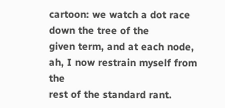cartoon: we watch a dot race down the tree of the
given term, and at each node, ah, I now restrain myself from the
rest of the standard rant.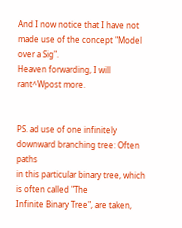And I now notice that I have not made use of the concept "Model over a Sig".
Heaven forwarding, I will rant^Wpost more.


PS. ad use of one infinitely downward branching tree: Often paths
in this particular binary tree, which is often called "The
Infinite Binary Tree", are taken,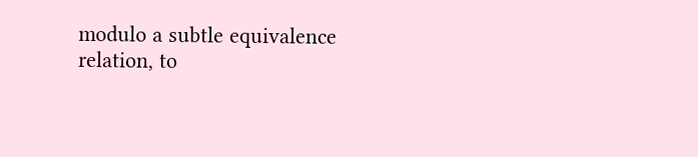modulo a subtle equivalence
relation, to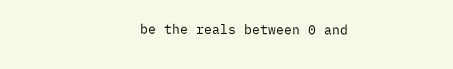be the reals between 0 and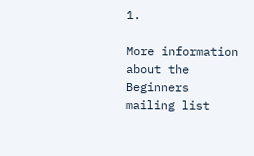1.

More information about the Beginners mailing list